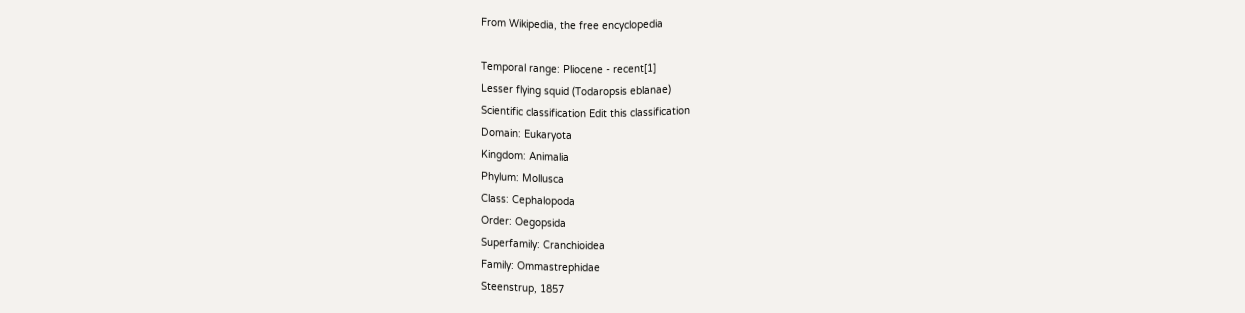From Wikipedia, the free encyclopedia

Temporal range: Pliocene - recent[1]
Lesser flying squid (Todaropsis eblanae)
Scientific classification Edit this classification
Domain: Eukaryota
Kingdom: Animalia
Phylum: Mollusca
Class: Cephalopoda
Order: Oegopsida
Superfamily: Cranchioidea
Family: Ommastrephidae
Steenstrup, 1857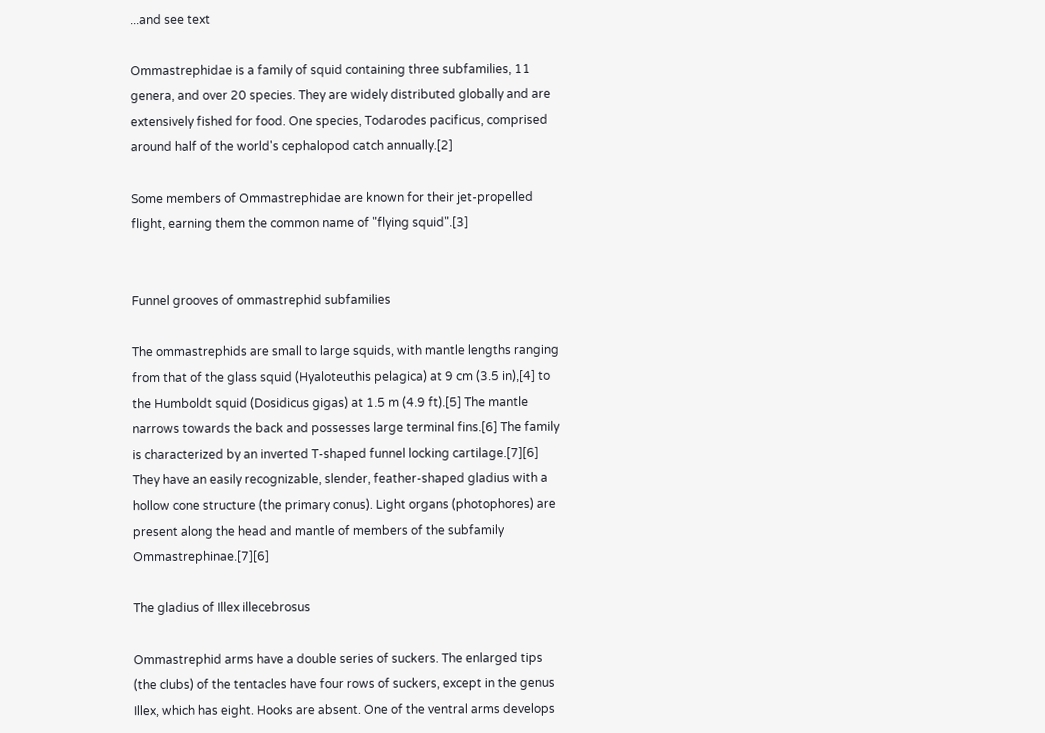...and see text

Ommastrephidae is a family of squid containing three subfamilies, 11 genera, and over 20 species. They are widely distributed globally and are extensively fished for food. One species, Todarodes pacificus, comprised around half of the world's cephalopod catch annually.[2]

Some members of Ommastrephidae are known for their jet-propelled flight, earning them the common name of "flying squid".[3]


Funnel grooves of ommastrephid subfamilies

The ommastrephids are small to large squids, with mantle lengths ranging from that of the glass squid (Hyaloteuthis pelagica) at 9 cm (3.5 in),[4] to the Humboldt squid (Dosidicus gigas) at 1.5 m (4.9 ft).[5] The mantle narrows towards the back and possesses large terminal fins.[6] The family is characterized by an inverted T-shaped funnel locking cartilage.[7][6] They have an easily recognizable, slender, feather-shaped gladius with a hollow cone structure (the primary conus). Light organs (photophores) are present along the head and mantle of members of the subfamily Ommastrephinae.[7][6]

The gladius of Illex illecebrosus

Ommastrephid arms have a double series of suckers. The enlarged tips (the clubs) of the tentacles have four rows of suckers, except in the genus Illex, which has eight. Hooks are absent. One of the ventral arms develops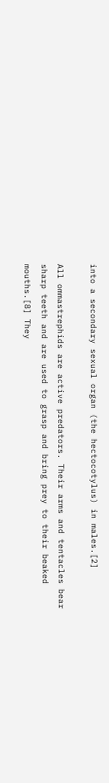into a secondary sexual organ (the hectocotylus) in males.[2]

All ommastrephids are active predators. Their arms and tentacles bear sharp teeth and are used to grasp and bring prey to their beaked mouths.[8] They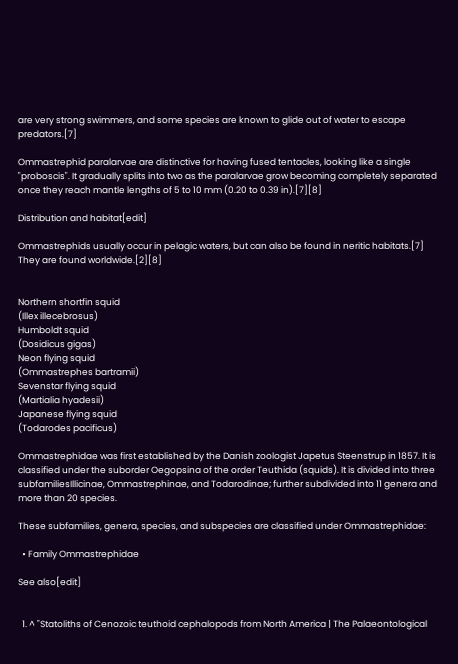are very strong swimmers, and some species are known to glide out of water to escape predators.[7]

Ommastrephid paralarvae are distinctive for having fused tentacles, looking like a single "proboscis". It gradually splits into two as the paralarvae grow becoming completely separated once they reach mantle lengths of 5 to 10 mm (0.20 to 0.39 in).[7][8]

Distribution and habitat[edit]

Ommastrephids usually occur in pelagic waters, but can also be found in neritic habitats.[7] They are found worldwide.[2][8]


Northern shortfin squid
(Illex illecebrosus)
Humboldt squid
(Dosidicus gigas)
Neon flying squid
(Ommastrephes bartramii)
Sevenstar flying squid
(Martialia hyadesii)
Japanese flying squid
(Todarodes pacificus)

Ommastrephidae was first established by the Danish zoologist Japetus Steenstrup in 1857. It is classified under the suborder Oegopsina of the order Teuthida (squids). It is divided into three subfamiliesIllicinae, Ommastrephinae, and Todarodinae; further subdivided into 11 genera and more than 20 species.

These subfamilies, genera, species, and subspecies are classified under Ommastrephidae:

  • Family Ommastrephidae

See also[edit]


  1. ^ "Statoliths of Cenozoic teuthoid cephalopods from North America | The Palaeontological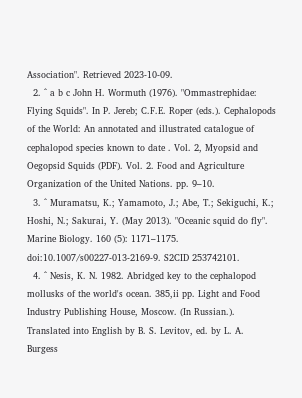Association". Retrieved 2023-10-09.
  2. ^ a b c John H. Wormuth (1976). "Ommastrephidae: Flying Squids". In P. Jereb; C.F.E. Roper (eds.). Cephalopods of the World: An annotated and illustrated catalogue of cephalopod species known to date . Vol. 2, Myopsid and Oegopsid Squids (PDF). Vol. 2. Food and Agriculture Organization of the United Nations. pp. 9–10.
  3. ^ Muramatsu, K.; Yamamoto, J.; Abe, T.; Sekiguchi, K.; Hoshi, N.; Sakurai, Y. (May 2013). "Oceanic squid do fly". Marine Biology. 160 (5): 1171–1175. doi:10.1007/s00227-013-2169-9. S2CID 253742101.
  4. ^ Nesis, K. N. 1982. Abridged key to the cephalopod mollusks of the world's ocean. 385,ii pp. Light and Food Industry Publishing House, Moscow. (In Russian.). Translated into English by B. S. Levitov, ed. by L. A. Burgess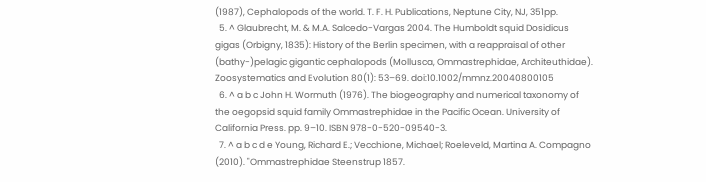(1987), Cephalopods of the world. T. F. H. Publications, Neptune City, NJ, 351pp.
  5. ^ Glaubrecht, M. & M.A. Salcedo-Vargas 2004. The Humboldt squid Dosidicus gigas (Orbigny, 1835): History of the Berlin specimen, with a reappraisal of other (bathy-)pelagic gigantic cephalopods (Mollusca, Ommastrephidae, Architeuthidae). Zoosystematics and Evolution 80(1): 53–69. doi:10.1002/mmnz.20040800105
  6. ^ a b c John H. Wormuth (1976). The biogeography and numerical taxonomy of the oegopsid squid family Ommastrephidae in the Pacific Ocean. University of California Press. pp. 9–10. ISBN 978-0-520-09540-3.
  7. ^ a b c d e Young, Richard E.; Vecchione, Michael; Roeleveld, Martina A. Compagno (2010). "Ommastrephidae Steenstrup 1857.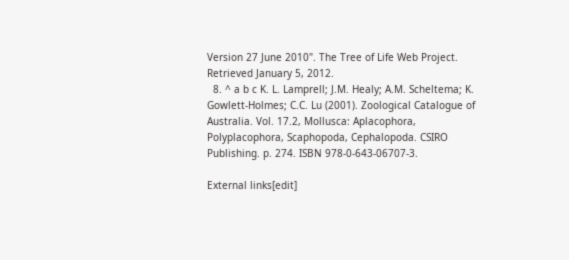Version 27 June 2010". The Tree of Life Web Project. Retrieved January 5, 2012.
  8. ^ a b c K. L. Lamprell; J.M. Healy; A.M. Scheltema; K. Gowlett-Holmes; C.C. Lu (2001). Zoological Catalogue of Australia. Vol. 17.2, Mollusca: Aplacophora, Polyplacophora, Scaphopoda, Cephalopoda. CSIRO Publishing. p. 274. ISBN 978-0-643-06707-3.

External links[edit]